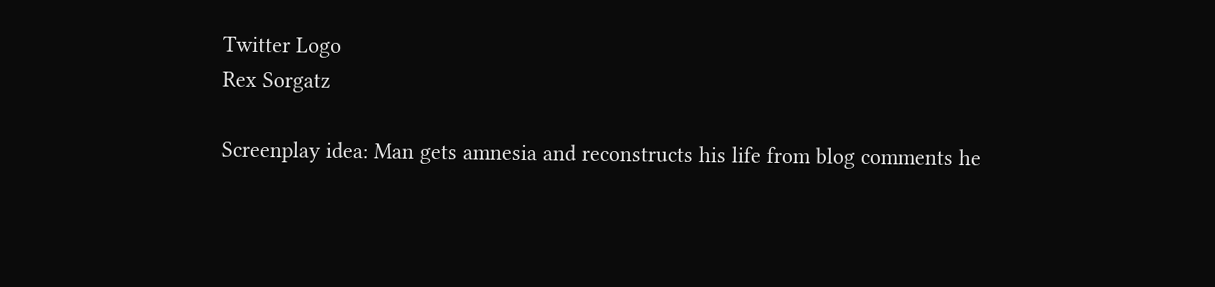Twitter Logo
Rex Sorgatz

Screenplay idea: Man gets amnesia and reconstructs his life from blog comments he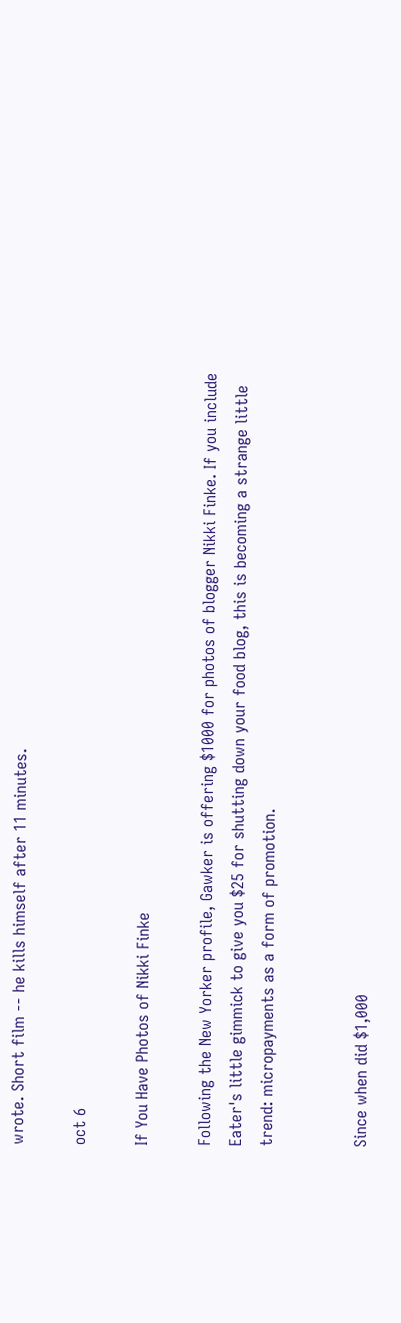wrote. Short film -- he kills himself after 11 minutes.

oct 6

If You Have Photos of Nikki Finke

Following the New Yorker profile, Gawker is offering $1000 for photos of blogger Nikki Finke. If you include Eater's little gimmick to give you $25 for shutting down your food blog, this is becoming a strange little trend: micropayments as a form of promotion.


Since when did $1,000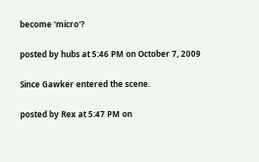become 'micro'?

posted by hubs at 5:46 PM on October 7, 2009

Since Gawker entered the scene.

posted by Rex at 5:47 PM on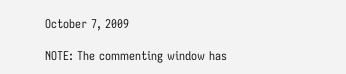October 7, 2009

NOTE: The commenting window has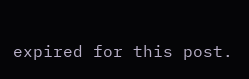expired for this post.